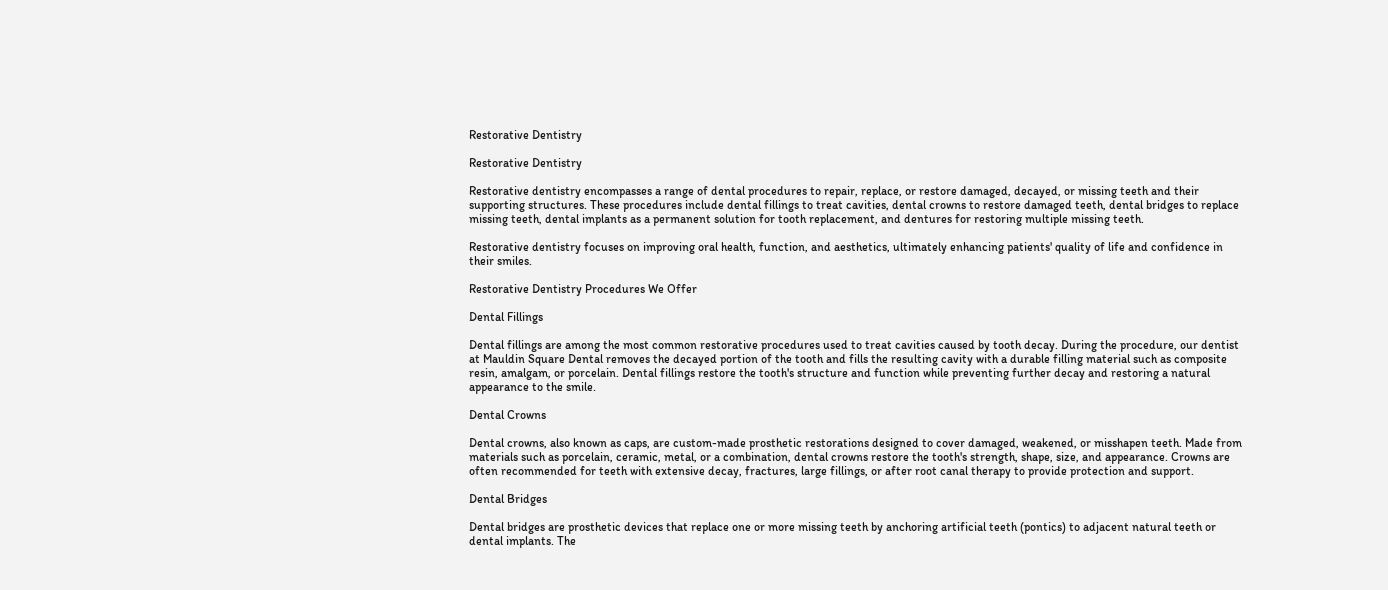Restorative Dentistry

Restorative Dentistry

Restorative dentistry encompasses a range of dental procedures to repair, replace, or restore damaged, decayed, or missing teeth and their supporting structures. These procedures include dental fillings to treat cavities, dental crowns to restore damaged teeth, dental bridges to replace missing teeth, dental implants as a permanent solution for tooth replacement, and dentures for restoring multiple missing teeth.

Restorative dentistry focuses on improving oral health, function, and aesthetics, ultimately enhancing patients' quality of life and confidence in their smiles.

Restorative Dentistry Procedures We Offer

Dental Fillings

Dental fillings are among the most common restorative procedures used to treat cavities caused by tooth decay. During the procedure, our dentist at Mauldin Square Dental removes the decayed portion of the tooth and fills the resulting cavity with a durable filling material such as composite resin, amalgam, or porcelain. Dental fillings restore the tooth's structure and function while preventing further decay and restoring a natural appearance to the smile.

Dental Crowns

Dental crowns, also known as caps, are custom-made prosthetic restorations designed to cover damaged, weakened, or misshapen teeth. Made from materials such as porcelain, ceramic, metal, or a combination, dental crowns restore the tooth's strength, shape, size, and appearance. Crowns are often recommended for teeth with extensive decay, fractures, large fillings, or after root canal therapy to provide protection and support.

Dental Bridges

Dental bridges are prosthetic devices that replace one or more missing teeth by anchoring artificial teeth (pontics) to adjacent natural teeth or dental implants. The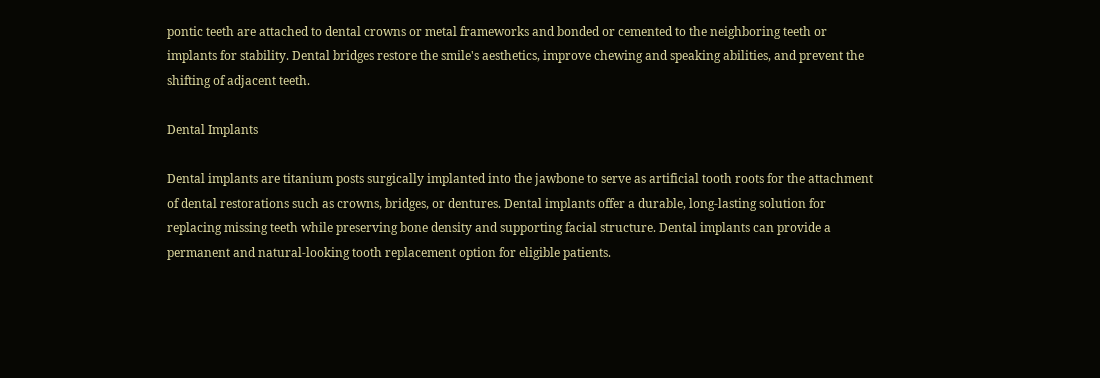pontic teeth are attached to dental crowns or metal frameworks and bonded or cemented to the neighboring teeth or implants for stability. Dental bridges restore the smile's aesthetics, improve chewing and speaking abilities, and prevent the shifting of adjacent teeth.

Dental Implants

Dental implants are titanium posts surgically implanted into the jawbone to serve as artificial tooth roots for the attachment of dental restorations such as crowns, bridges, or dentures. Dental implants offer a durable, long-lasting solution for replacing missing teeth while preserving bone density and supporting facial structure. Dental implants can provide a permanent and natural-looking tooth replacement option for eligible patients.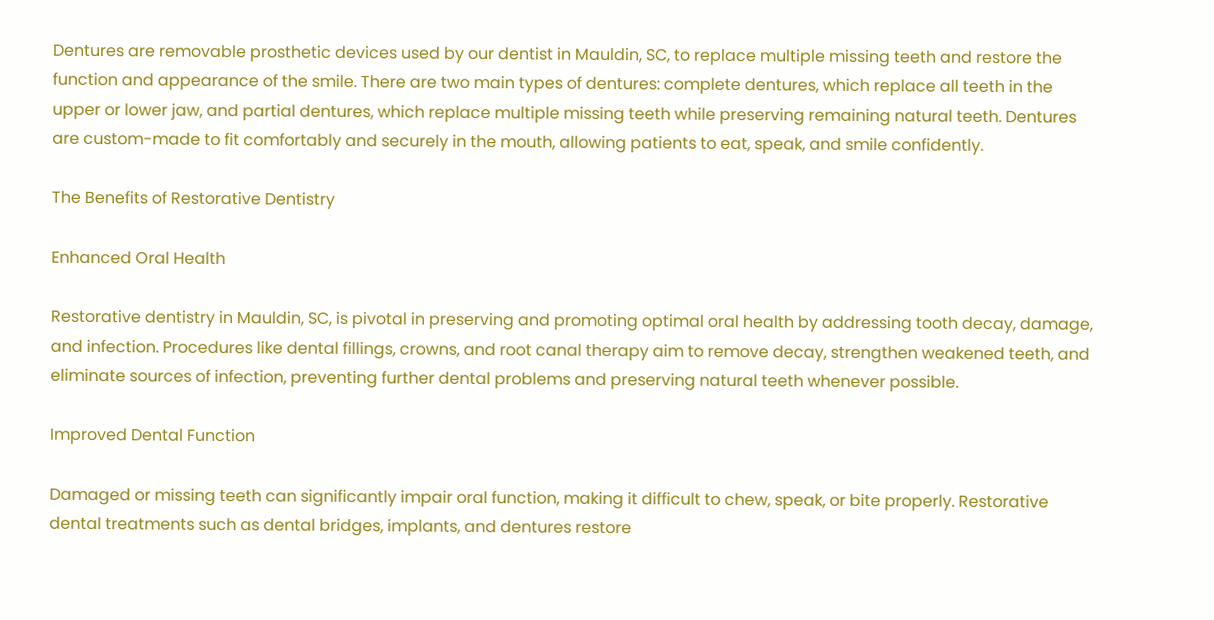Dentures are removable prosthetic devices used by our dentist in Mauldin, SC, to replace multiple missing teeth and restore the function and appearance of the smile. There are two main types of dentures: complete dentures, which replace all teeth in the upper or lower jaw, and partial dentures, which replace multiple missing teeth while preserving remaining natural teeth. Dentures are custom-made to fit comfortably and securely in the mouth, allowing patients to eat, speak, and smile confidently.

The Benefits of Restorative Dentistry

Enhanced Oral Health

Restorative dentistry in Mauldin, SC, is pivotal in preserving and promoting optimal oral health by addressing tooth decay, damage, and infection. Procedures like dental fillings, crowns, and root canal therapy aim to remove decay, strengthen weakened teeth, and eliminate sources of infection, preventing further dental problems and preserving natural teeth whenever possible.

Improved Dental Function

Damaged or missing teeth can significantly impair oral function, making it difficult to chew, speak, or bite properly. Restorative dental treatments such as dental bridges, implants, and dentures restore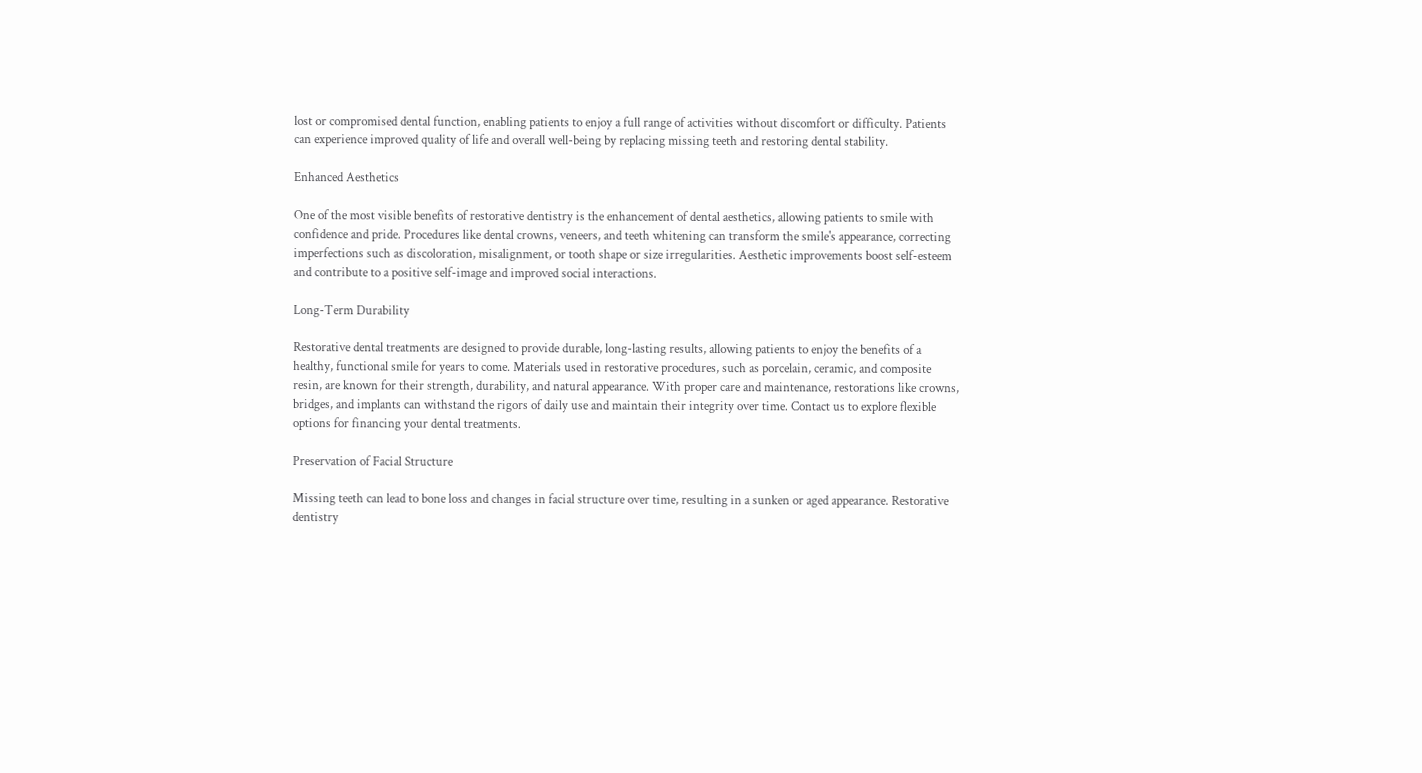lost or compromised dental function, enabling patients to enjoy a full range of activities without discomfort or difficulty. Patients can experience improved quality of life and overall well-being by replacing missing teeth and restoring dental stability.

Enhanced Aesthetics

One of the most visible benefits of restorative dentistry is the enhancement of dental aesthetics, allowing patients to smile with confidence and pride. Procedures like dental crowns, veneers, and teeth whitening can transform the smile's appearance, correcting imperfections such as discoloration, misalignment, or tooth shape or size irregularities. Aesthetic improvements boost self-esteem and contribute to a positive self-image and improved social interactions.

Long-Term Durability

Restorative dental treatments are designed to provide durable, long-lasting results, allowing patients to enjoy the benefits of a healthy, functional smile for years to come. Materials used in restorative procedures, such as porcelain, ceramic, and composite resin, are known for their strength, durability, and natural appearance. With proper care and maintenance, restorations like crowns, bridges, and implants can withstand the rigors of daily use and maintain their integrity over time. Contact us to explore flexible options for financing your dental treatments.

Preservation of Facial Structure

Missing teeth can lead to bone loss and changes in facial structure over time, resulting in a sunken or aged appearance. Restorative dentistry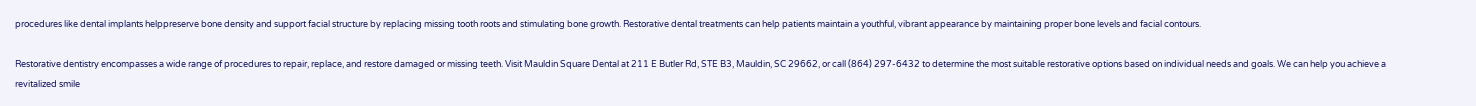procedures like dental implants helppreserve bone density and support facial structure by replacing missing tooth roots and stimulating bone growth. Restorative dental treatments can help patients maintain a youthful, vibrant appearance by maintaining proper bone levels and facial contours.

Restorative dentistry encompasses a wide range of procedures to repair, replace, and restore damaged or missing teeth. Visit Mauldin Square Dental at 211 E Butler Rd, STE B3, Mauldin, SC 29662, or call (864) 297-6432 to determine the most suitable restorative options based on individual needs and goals. We can help you achieve a revitalized smile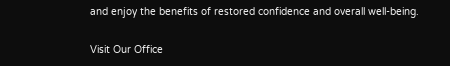and enjoy the benefits of restored confidence and overall well-being.

Visit Our Office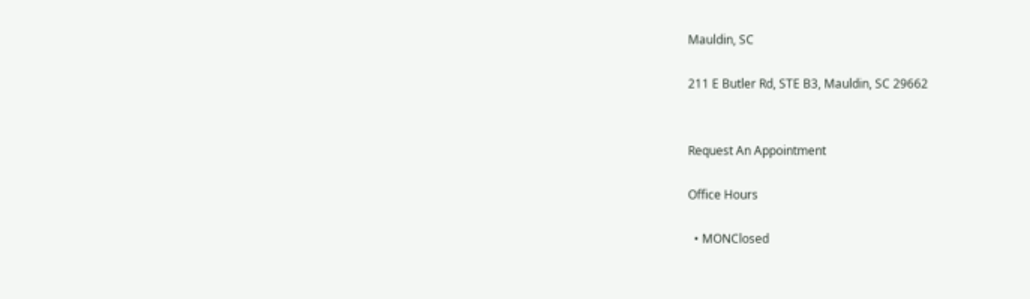Mauldin, SC

211 E Butler Rd, STE B3, Mauldin, SC 29662


Request An Appointment

Office Hours

  • MONClosed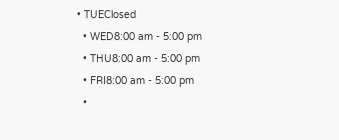• TUEClosed
  • WED8:00 am - 5:00 pm
  • THU8:00 am - 5:00 pm
  • FRI8:00 am - 5:00 pm
  •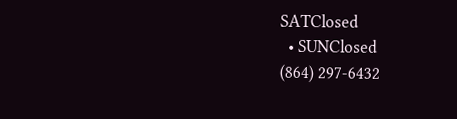SATClosed
  • SUNClosed
(864) 297-6432